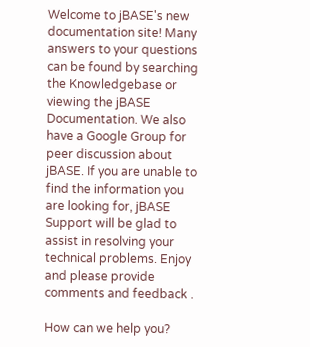Welcome to jBASE's new documentation site! Many answers to your questions can be found by searching the Knowledgebase or viewing the jBASE Documentation. We also have a Google Group for peer discussion about jBASE. If you are unable to find the information you are looking for, jBASE Support will be glad to assist in resolving your technical problems. Enjoy and please provide comments and feedback .

How can we help you?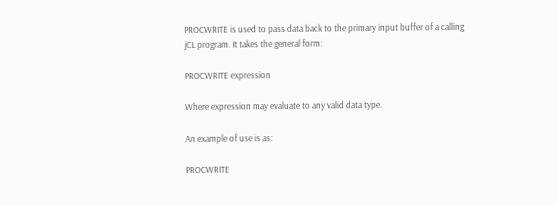PROCWRITE is used to pass data back to the primary input buffer of a calling jCL program. It takes the general form:

PROCWRITE expression

Where expression may evaluate to any valid data type.

An example of use is as:

PROCWRITE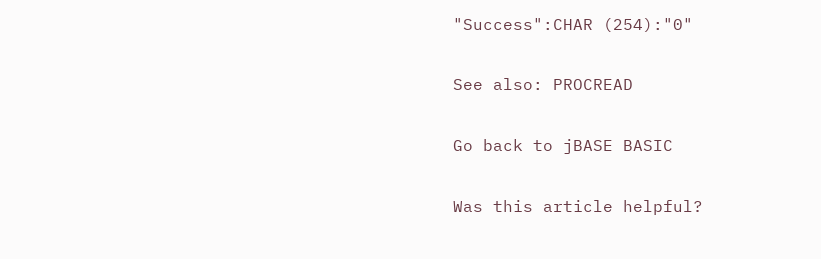"Success":CHAR (254):"0"

See also: PROCREAD

Go back to jBASE BASIC

Was this article helpful?